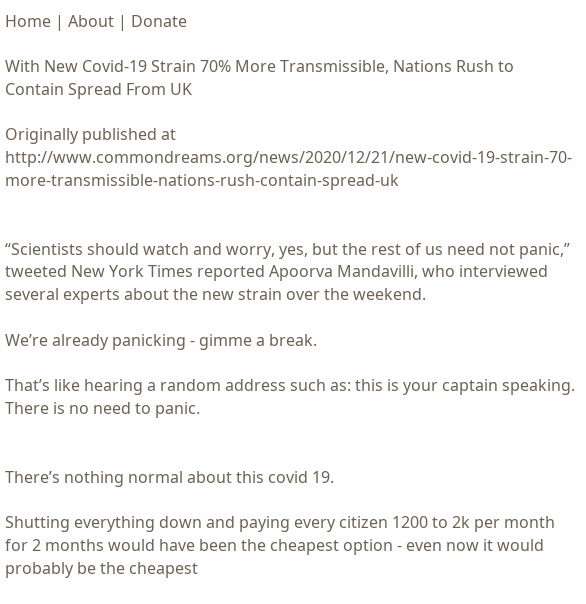Home | About | Donate

With New Covid-19 Strain 70% More Transmissible, Nations Rush to Contain Spread From UK

Originally published at http://www.commondreams.org/news/2020/12/21/new-covid-19-strain-70-more-transmissible-nations-rush-contain-spread-uk


“Scientists should watch and worry, yes, but the rest of us need not panic,” tweeted New York Times reported Apoorva Mandavilli, who interviewed several experts about the new strain over the weekend.

We’re already panicking - gimme a break.

That’s like hearing a random address such as: this is your captain speaking. There is no need to panic.


There’s nothing normal about this covid 19.

Shutting everything down and paying every citizen 1200 to 2k per month for 2 months would have been the cheapest option - even now it would probably be the cheapest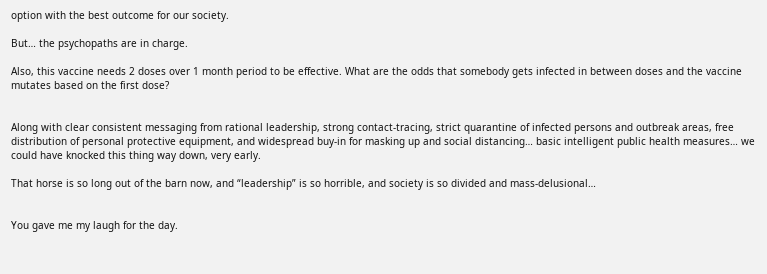option with the best outcome for our society.

But… the psychopaths are in charge.

Also, this vaccine needs 2 doses over 1 month period to be effective. What are the odds that somebody gets infected in between doses and the vaccine mutates based on the first dose?


Along with clear consistent messaging from rational leadership, strong contact-tracing, strict quarantine of infected persons and outbreak areas, free distribution of personal protective equipment, and widespread buy-in for masking up and social distancing… basic intelligent public health measures… we could have knocked this thing way down, very early.

That horse is so long out of the barn now, and “leadership” is so horrible, and society is so divided and mass-delusional…


You gave me my laugh for the day.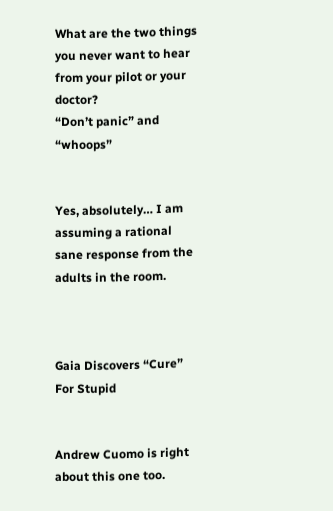What are the two things you never want to hear from your pilot or your doctor?
“Don’t panic” and “whoops”


Yes, absolutely… I am assuming a rational sane response from the adults in the room.



Gaia Discovers “Cure” For Stupid


Andrew Cuomo is right about this one too.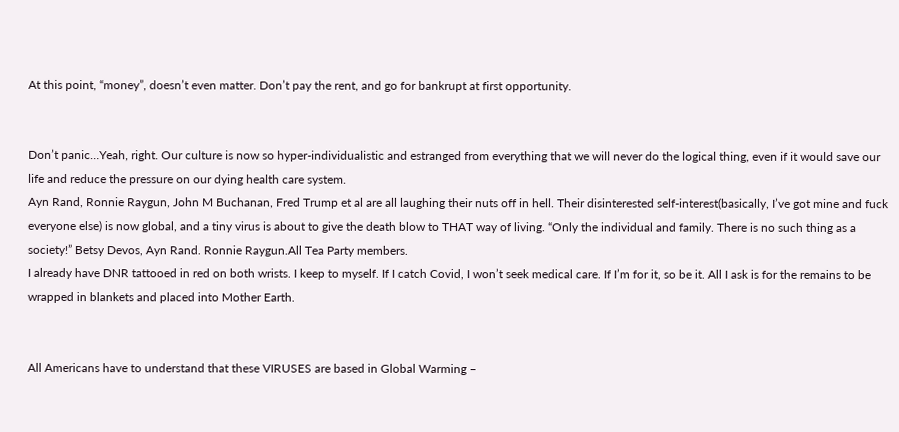At this point, “money”, doesn’t even matter. Don’t pay the rent, and go for bankrupt at first opportunity.


Don’t panic…Yeah, right. Our culture is now so hyper-individualistic and estranged from everything that we will never do the logical thing, even if it would save our life and reduce the pressure on our dying health care system.
Ayn Rand, Ronnie Raygun, John M Buchanan, Fred Trump et al are all laughing their nuts off in hell. Their disinterested self-interest(basically, I’ve got mine and fuck everyone else) is now global, and a tiny virus is about to give the death blow to THAT way of living. “Only the individual and family. There is no such thing as a society!” Betsy Devos, Ayn Rand. Ronnie Raygun.All Tea Party members.
I already have DNR tattooed in red on both wrists. I keep to myself. If I catch Covid, I won’t seek medical care. If I’m for it, so be it. All I ask is for the remains to be wrapped in blankets and placed into Mother Earth.


All Americans have to understand that these VIRUSES are based in Global Warming –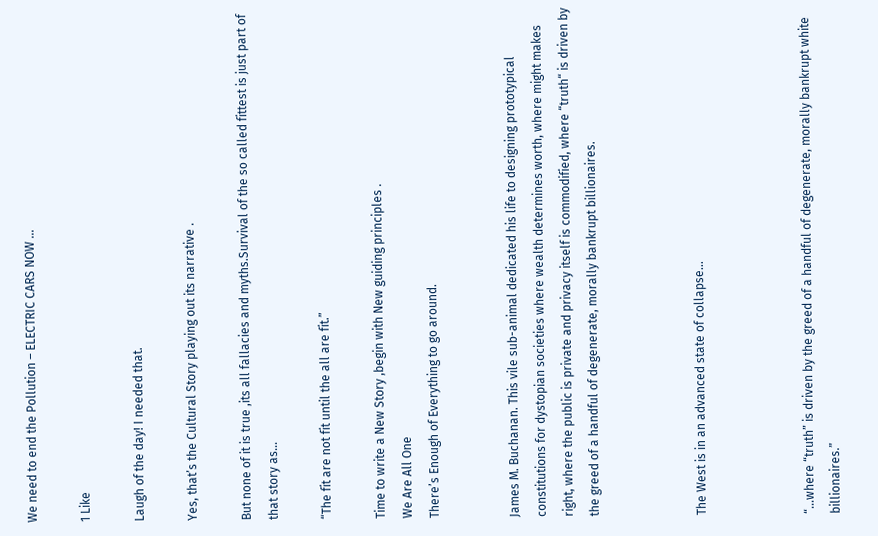We need to end the Pollution – ELECTRIC CARS NOW …

1 Like

Laugh of the day! I needed that.

Yes, that’s the Cultural Story playing out its narrative .

But none of it is true ,its all fallacies and myths.Survival of the so called fittest is just part of that story as…

“The fit are not fit until the all are fit.”

Time to write a New Story ,begin with New guiding principles .
We Are All One
There’s Enough of Everything to go around.


James M. Buchanan. This vile sub-animal dedicated his life to designing prototypical constitutions for dystopian societies where wealth determines worth, where might makes right, where the public is private and privacy itself is commodified, where “truth“ is driven by the greed of a handful of degenerate, morally bankrupt billionaires.



The West is in an advanced state of collapse…



“…where “truth” is driven by the greed of a handful of degenerate, morally bankrupt white billionaires.”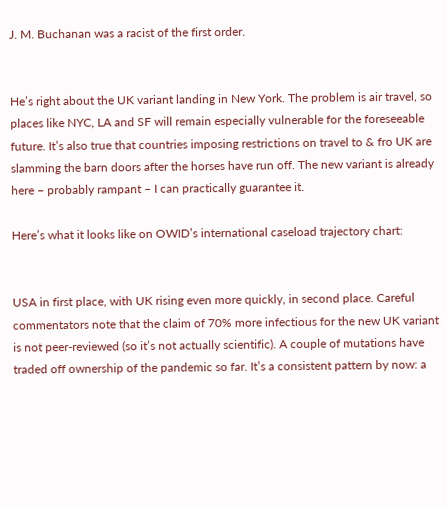J. M. Buchanan was a racist of the first order.


He’s right about the UK variant landing in New York. The problem is air travel, so places like NYC, LA and SF will remain especially vulnerable for the foreseeable future. It’s also true that countries imposing restrictions on travel to & fro UK are slamming the barn doors after the horses have run off. The new variant is already here – probably rampant – I can practically guarantee it.

Here’s what it looks like on OWID’s international caseload trajectory chart:


USA in first place, with UK rising even more quickly, in second place. Careful commentators note that the claim of 70% more infectious for the new UK variant is not peer-reviewed (so it’s not actually scientific). A couple of mutations have traded off ownership of the pandemic so far. It’s a consistent pattern by now: a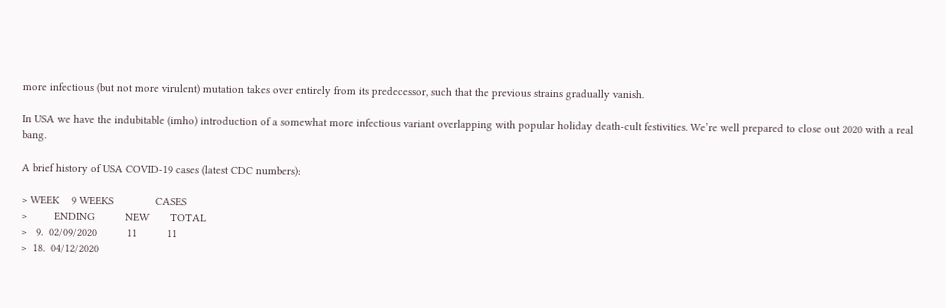more infectious (but not more virulent) mutation takes over entirely from its predecessor, such that the previous strains gradually vanish.

In USA we have the indubitable (imho) introduction of a somewhat more infectious variant overlapping with popular holiday death-cult festivities. We’re well prepared to close out 2020 with a real bang.

A brief history of USA COVID-19 cases (latest CDC numbers):

> WEEK    9 WEEKS              CASES
>         ENDING          NEW       TOTAL
>   9.  02/09/2020          11          11
>  18.  04/12/2020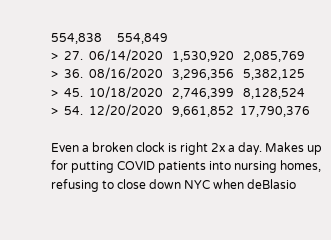554,838     554,849
>  27.  06/14/2020   1,530,920   2,085,769
>  36.  08/16/2020   3,296,356   5,382,125
>  45.  10/18/2020   2,746,399   8,128,524
>  54.  12/20/2020   9,661,852  17,790,376

Even a broken clock is right 2x a day. Makes up for putting COVID patients into nursing homes, refusing to close down NYC when deBlasio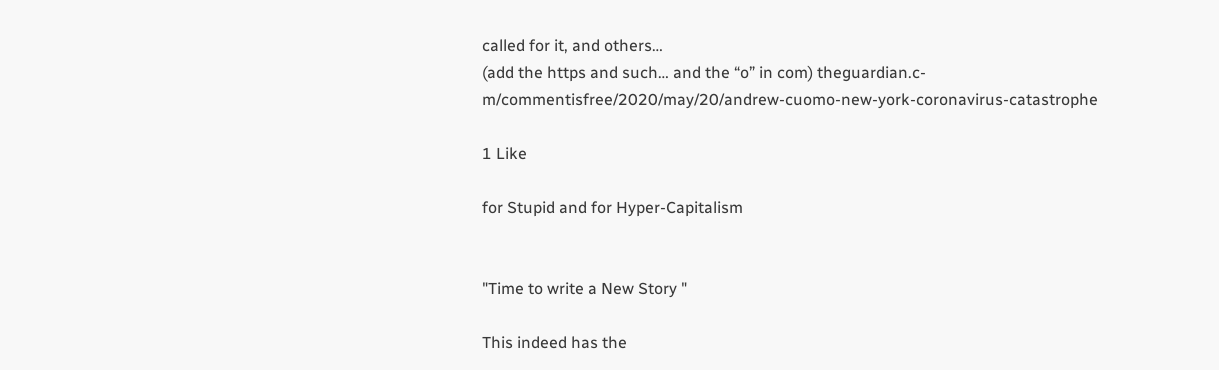called for it, and others…
(add the https and such… and the “o” in com) theguardian.c-m/commentisfree/2020/may/20/andrew-cuomo-new-york-coronavirus-catastrophe

1 Like

for Stupid and for Hyper-Capitalism


"Time to write a New Story "

This indeed has the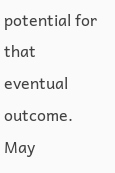potential for that eventual outcome. May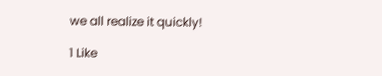we all realize it quickly!

1 Like